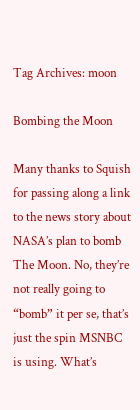Tag Archives: moon

Bombing the Moon

Many thanks to Squish for passing along a link to the news story about NASA’s plan to bomb The Moon. No, they’re not really going to “bomb” it per se, that’s just the spin MSNBC is using. What’s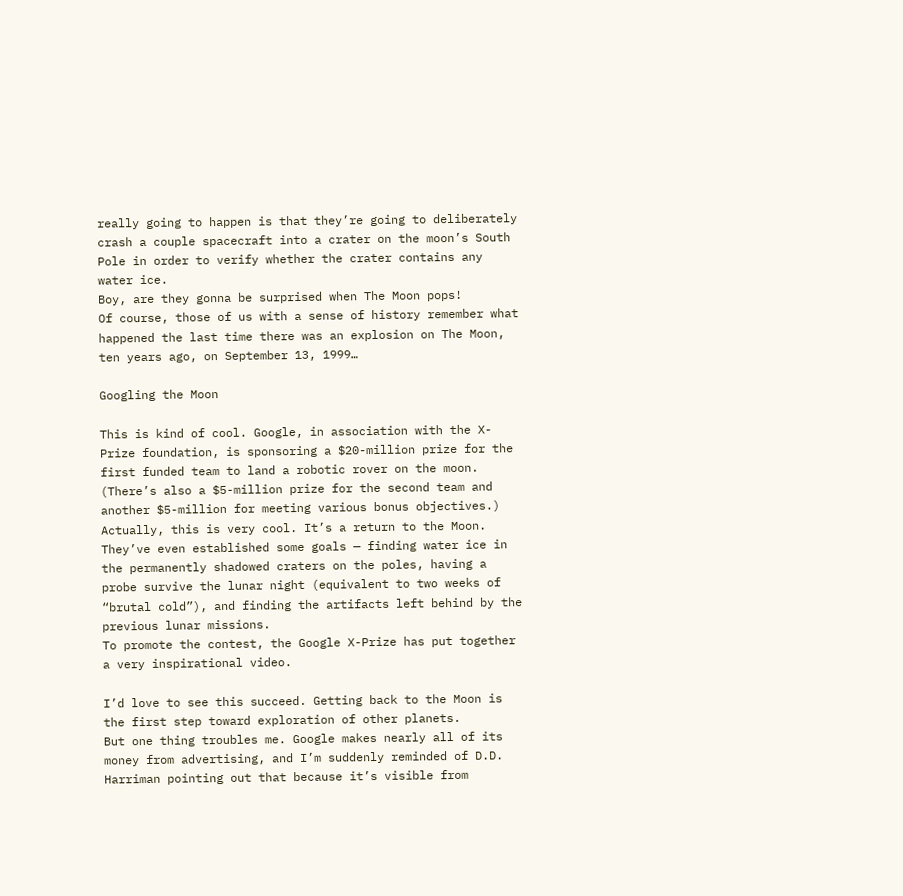really going to happen is that they’re going to deliberately crash a couple spacecraft into a crater on the moon’s South Pole in order to verify whether the crater contains any water ice.
Boy, are they gonna be surprised when The Moon pops!
Of course, those of us with a sense of history remember what happened the last time there was an explosion on The Moon, ten years ago, on September 13, 1999…

Googling the Moon

This is kind of cool. Google, in association with the X-Prize foundation, is sponsoring a $20-million prize for the first funded team to land a robotic rover on the moon. (There’s also a $5-million prize for the second team and another $5-million for meeting various bonus objectives.)
Actually, this is very cool. It’s a return to the Moon. They’ve even established some goals — finding water ice in the permanently shadowed craters on the poles, having a probe survive the lunar night (equivalent to two weeks of “brutal cold”), and finding the artifacts left behind by the previous lunar missions.
To promote the contest, the Google X-Prize has put together a very inspirational video.

I’d love to see this succeed. Getting back to the Moon is the first step toward exploration of other planets.
But one thing troubles me. Google makes nearly all of its money from advertising, and I’m suddenly reminded of D.D. Harriman pointing out that because it’s visible from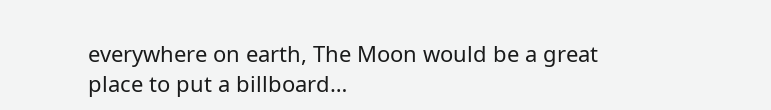everywhere on earth, The Moon would be a great place to put a billboard…